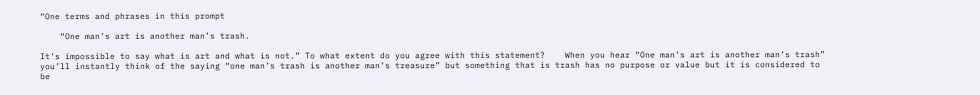“One terms and phrases in this prompt

    “One man’s art is another man’s trash.

It’s impossible to say what is art and what is not.” To what extent do you agree with this statement?    When you hear “One man’s art is another man’s trash” you’ll instantly think of the saying “one man’s trash is another man’s treasure” but something that is trash has no purpose or value but it is considered to be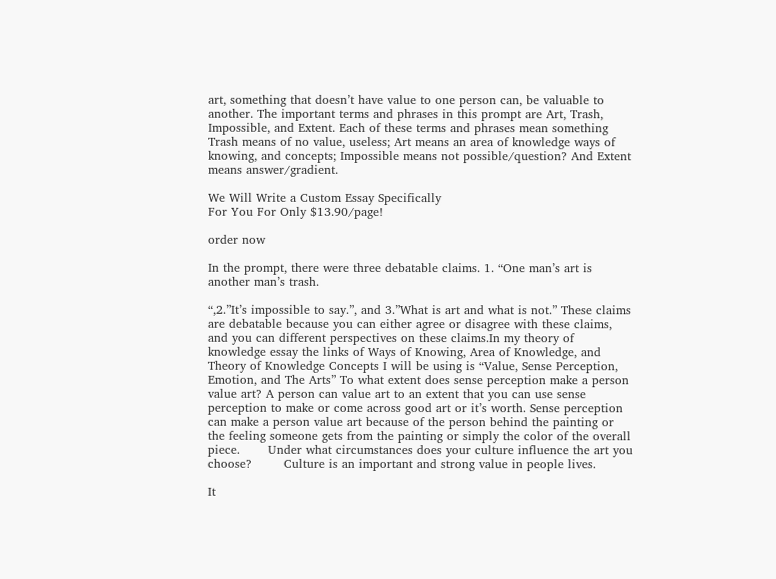art, something that doesn’t have value to one person can, be valuable to another. The important terms and phrases in this prompt are Art, Trash, Impossible, and Extent. Each of these terms and phrases mean something Trash means of no value, useless; Art means an area of knowledge ways of knowing, and concepts; Impossible means not possible/question? And Extent means answer/gradient.

We Will Write a Custom Essay Specifically
For You For Only $13.90/page!

order now

In the prompt, there were three debatable claims. 1. “One man’s art is another man’s trash.

“,2.”It’s impossible to say.”, and 3.”What is art and what is not.” These claims are debatable because you can either agree or disagree with these claims, and you can different perspectives on these claims.In my theory of knowledge essay the links of Ways of Knowing, Area of Knowledge, and Theory of Knowledge Concepts I will be using is “Value, Sense Perception, Emotion, and The Arts” To what extent does sense perception make a person value art? A person can value art to an extent that you can use sense perception to make or come across good art or it’s worth. Sense perception can make a person value art because of the person behind the painting or the feeling someone gets from the painting or simply the color of the overall piece.       Under what circumstances does your culture influence the art you choose?        Culture is an important and strong value in people lives.

It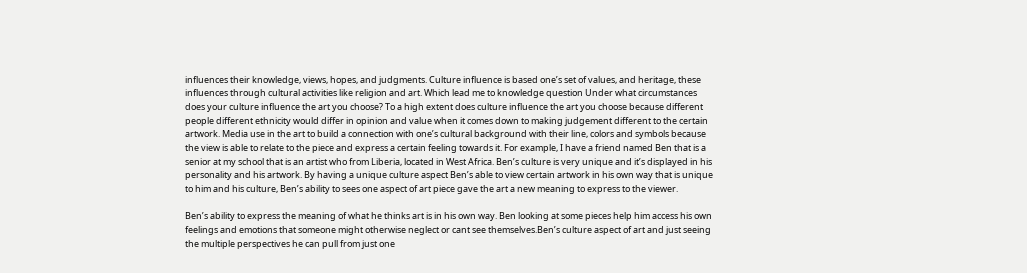influences their knowledge, views, hopes, and judgments. Culture influence is based one’s set of values, and heritage, these influences through cultural activities like religion and art. Which lead me to knowledge question Under what circumstances does your culture influence the art you choose? To a high extent does culture influence the art you choose because different people different ethnicity would differ in opinion and value when it comes down to making judgement different to the certain artwork. Media use in the art to build a connection with one’s cultural background with their line, colors and symbols because the view is able to relate to the piece and express a certain feeling towards it. For example, I have a friend named Ben that is a senior at my school that is an artist who from Liberia, located in West Africa. Ben’s culture is very unique and it’s displayed in his personality and his artwork. By having a unique culture aspect Ben’s able to view certain artwork in his own way that is unique to him and his culture, Ben’s ability to sees one aspect of art piece gave the art a new meaning to express to the viewer.

Ben’s ability to express the meaning of what he thinks art is in his own way. Ben looking at some pieces help him access his own feelings and emotions that someone might otherwise neglect or cant see themselves.Ben’s culture aspect of art and just seeing the multiple perspectives he can pull from just one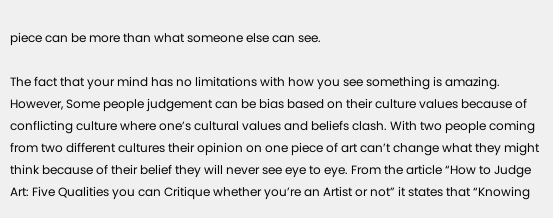piece can be more than what someone else can see.

The fact that your mind has no limitations with how you see something is amazing. However, Some people judgement can be bias based on their culture values because of conflicting culture where one’s cultural values and beliefs clash. With two people coming from two different cultures their opinion on one piece of art can’t change what they might think because of their belief they will never see eye to eye. From the article “How to Judge Art: Five Qualities you can Critique whether you’re an Artist or not” it states that “Knowing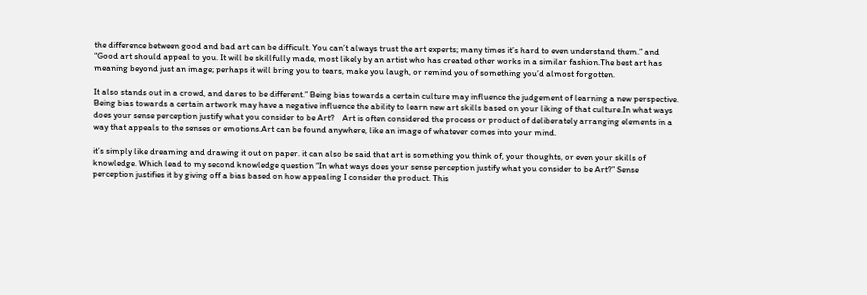the difference between good and bad art can be difficult. You can’t always trust the art experts; many times it’s hard to even understand them.” and “Good art should appeal to you. It will be skillfully made, most likely by an artist who has created other works in a similar fashion.The best art has meaning beyond just an image; perhaps it will bring you to tears, make you laugh, or remind you of something you’d almost forgotten.

It also stands out in a crowd, and dares to be different.” Being bias towards a certain culture may influence the judgement of learning a new perspective. Being bias towards a certain artwork may have a negative influence the ability to learn new art skills based on your liking of that culture.In what ways does your sense perception justify what you consider to be Art?    Art is often considered the process or product of deliberately arranging elements in a way that appeals to the senses or emotions.Art can be found anywhere, like an image of whatever comes into your mind.

it’s simply like dreaming and drawing it out on paper. it can also be said that art is something you think of, your thoughts, or even your skills of knowledge. Which lead to my second knowledge question “In what ways does your sense perception justify what you consider to be Art?” Sense perception justifies it by giving off a bias based on how appealing I consider the product. This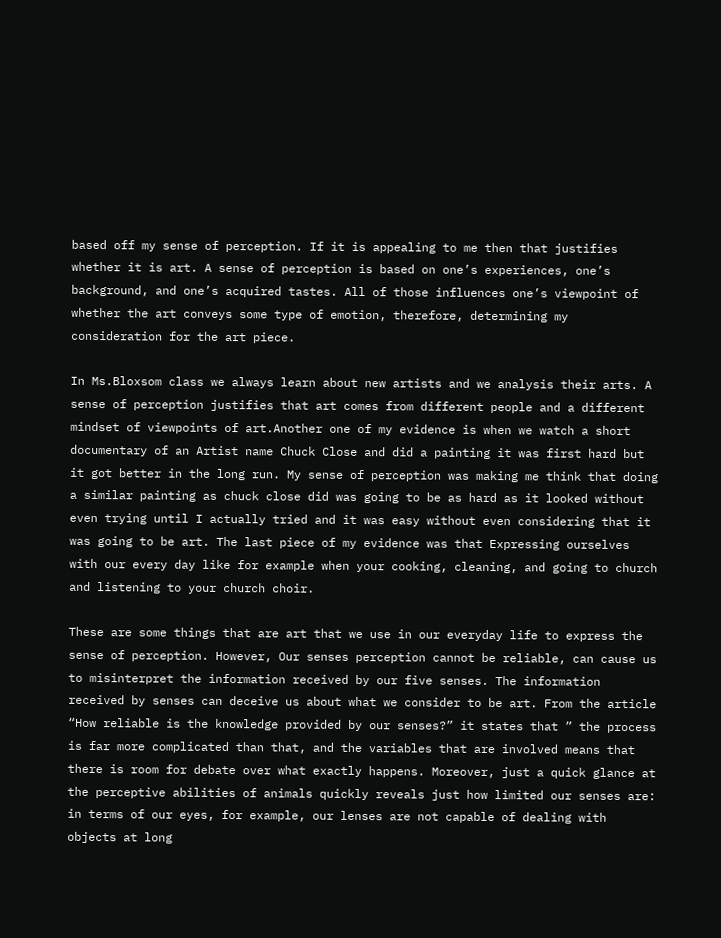based off my sense of perception. If it is appealing to me then that justifies whether it is art. A sense of perception is based on one’s experiences, one’s background, and one’s acquired tastes. All of those influences one’s viewpoint of whether the art conveys some type of emotion, therefore, determining my consideration for the art piece.

In Ms.Bloxsom class we always learn about new artists and we analysis their arts. A sense of perception justifies that art comes from different people and a different mindset of viewpoints of art.Another one of my evidence is when we watch a short documentary of an Artist name Chuck Close and did a painting it was first hard but it got better in the long run. My sense of perception was making me think that doing a similar painting as chuck close did was going to be as hard as it looked without even trying until I actually tried and it was easy without even considering that it was going to be art. The last piece of my evidence was that Expressing ourselves with our every day like for example when your cooking, cleaning, and going to church and listening to your church choir.

These are some things that are art that we use in our everyday life to express the sense of perception. However, Our senses perception cannot be reliable, can cause us to misinterpret the information received by our five senses. The information received by senses can deceive us about what we consider to be art. From the article “How reliable is the knowledge provided by our senses?” it states that ” the process is far more complicated than that, and the variables that are involved means that there is room for debate over what exactly happens. Moreover, just a quick glance at the perceptive abilities of animals quickly reveals just how limited our senses are: in terms of our eyes, for example, our lenses are not capable of dealing with objects at long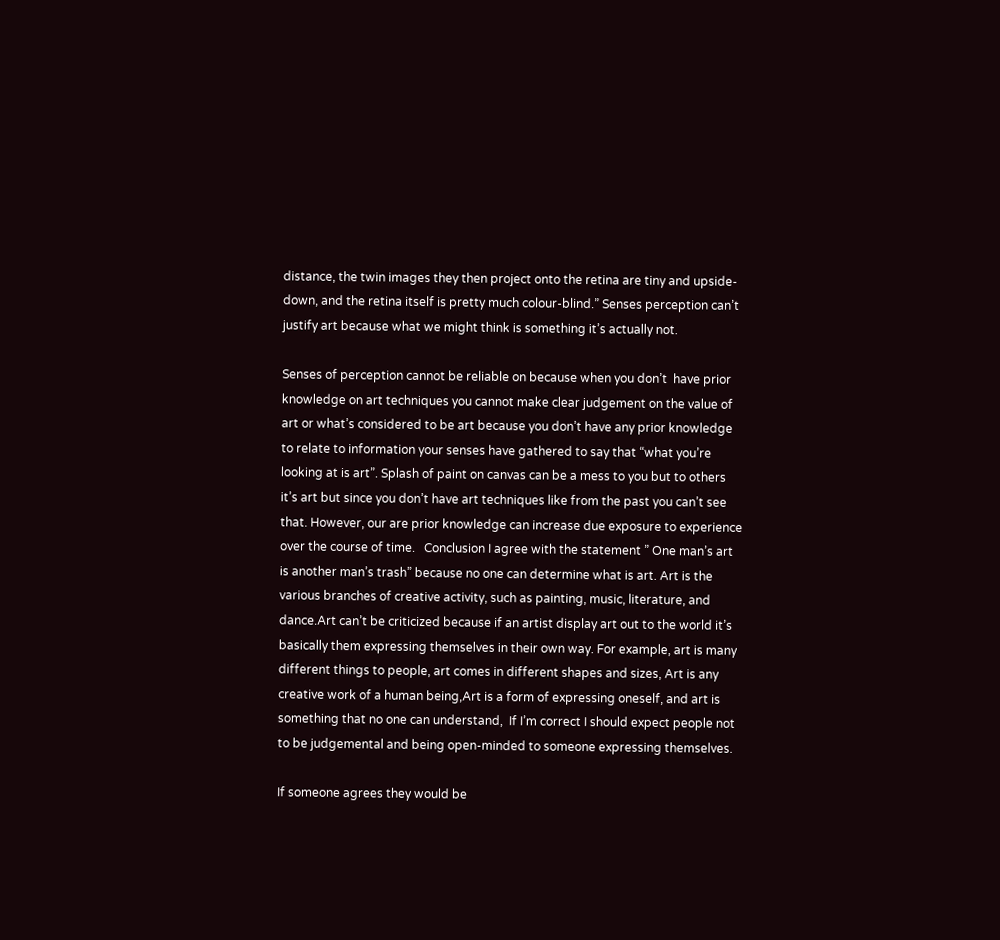distance, the twin images they then project onto the retina are tiny and upside-down, and the retina itself is pretty much colour-blind.” Senses perception can’t justify art because what we might think is something it’s actually not.

Senses of perception cannot be reliable on because when you don’t  have prior knowledge on art techniques you cannot make clear judgement on the value of art or what’s considered to be art because you don’t have any prior knowledge to relate to information your senses have gathered to say that “what you’re looking at is art”. Splash of paint on canvas can be a mess to you but to others it’s art but since you don’t have art techniques like from the past you can’t see that. However, our are prior knowledge can increase due exposure to experience over the course of time.   Conclusion I agree with the statement ” One man’s art is another man’s trash” because no one can determine what is art. Art is the various branches of creative activity, such as painting, music, literature, and dance.Art can’t be criticized because if an artist display art out to the world it’s basically them expressing themselves in their own way. For example, art is many different things to people, art comes in different shapes and sizes, Art is any creative work of a human being,Art is a form of expressing oneself, and art is something that no one can understand,  If I’m correct I should expect people not to be judgemental and being open-minded to someone expressing themselves.

If someone agrees they would be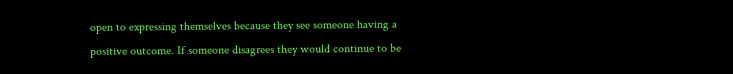open to expressing themselves because they see someone having a positive outcome. If someone disagrees they would continue to be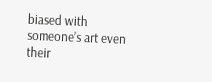biased with someone’s art even their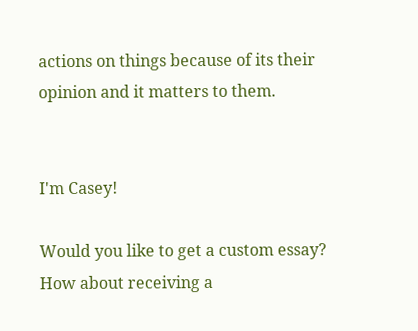actions on things because of its their opinion and it matters to them.


I'm Casey!

Would you like to get a custom essay? How about receiving a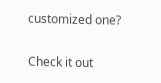customized one?

Check it out